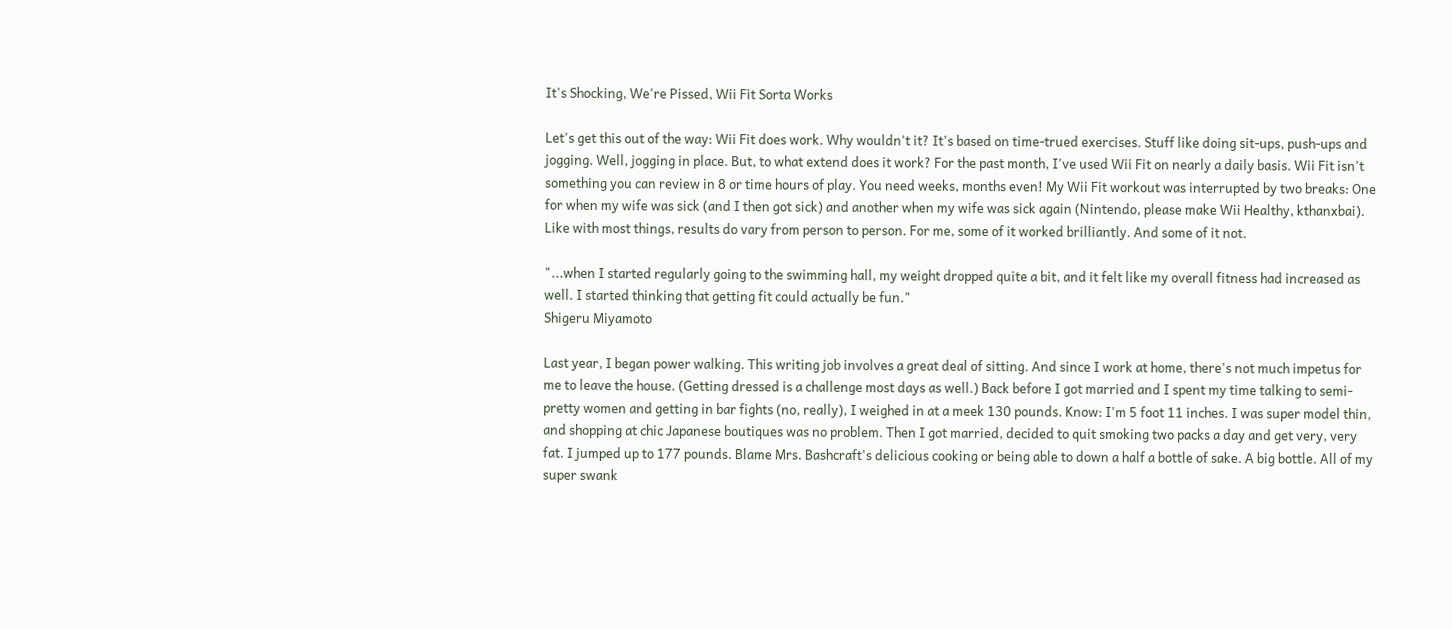It's Shocking, We're Pissed, Wii Fit Sorta Works

Let's get this out of the way: Wii Fit does work. Why wouldn't it? It's based on time-trued exercises. Stuff like doing sit-ups, push-ups and jogging. Well, jogging in place. But, to what extend does it work? For the past month, I've used Wii Fit on nearly a daily basis. Wii Fit isn't something you can review in 8 or time hours of play. You need weeks, months even! My Wii Fit workout was interrupted by two breaks: One for when my wife was sick (and I then got sick) and another when my wife was sick again (Nintendo, please make Wii Healthy, kthanxbai). Like with most things, results do vary from person to person. For me, some of it worked brilliantly. And some of it not.

"...when I started regularly going to the swimming hall, my weight dropped quite a bit, and it felt like my overall fitness had increased as well. I started thinking that getting fit could actually be fun."
Shigeru Miyamoto

Last year, I began power walking. This writing job involves a great deal of sitting. And since I work at home, there's not much impetus for me to leave the house. (Getting dressed is a challenge most days as well.) Back before I got married and I spent my time talking to semi-pretty women and getting in bar fights (no, really), I weighed in at a meek 130 pounds. Know: I'm 5 foot 11 inches. I was super model thin, and shopping at chic Japanese boutiques was no problem. Then I got married, decided to quit smoking two packs a day and get very, very fat. I jumped up to 177 pounds. Blame Mrs. Bashcraft's delicious cooking or being able to down a half a bottle of sake. A big bottle. All of my super swank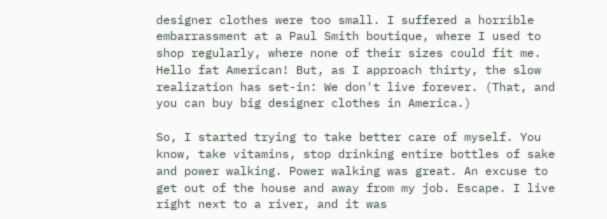designer clothes were too small. I suffered a horrible embarrassment at a Paul Smith boutique, where I used to shop regularly, where none of their sizes could fit me. Hello fat American! But, as I approach thirty, the slow realization has set-in: We don't live forever. (That, and you can buy big designer clothes in America.)

So, I started trying to take better care of myself. You know, take vitamins, stop drinking entire bottles of sake and power walking. Power walking was great. An excuse to get out of the house and away from my job. Escape. I live right next to a river, and it was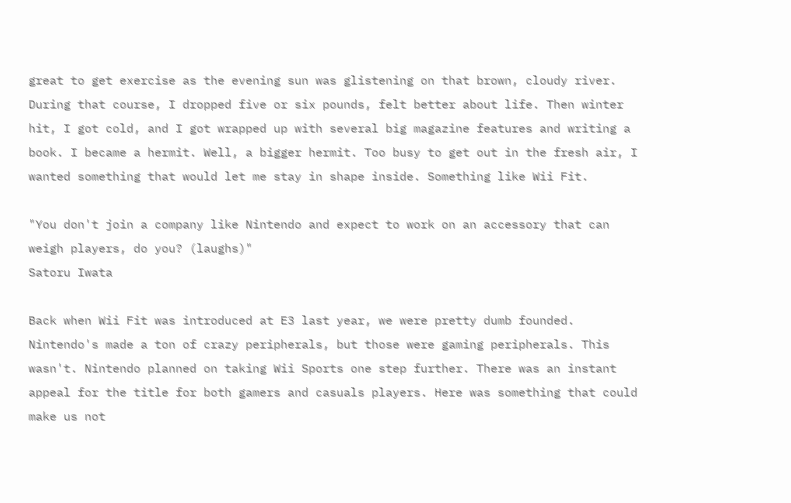great to get exercise as the evening sun was glistening on that brown, cloudy river. During that course, I dropped five or six pounds, felt better about life. Then winter hit, I got cold, and I got wrapped up with several big magazine features and writing a book. I became a hermit. Well, a bigger hermit. Too busy to get out in the fresh air, I wanted something that would let me stay in shape inside. Something like Wii Fit.

"You don't join a company like Nintendo and expect to work on an accessory that can weigh players, do you? (laughs)"
Satoru Iwata

Back when Wii Fit was introduced at E3 last year, we were pretty dumb founded. Nintendo's made a ton of crazy peripherals, but those were gaming peripherals. This wasn't. Nintendo planned on taking Wii Sports one step further. There was an instant appeal for the title for both gamers and casuals players. Here was something that could make us not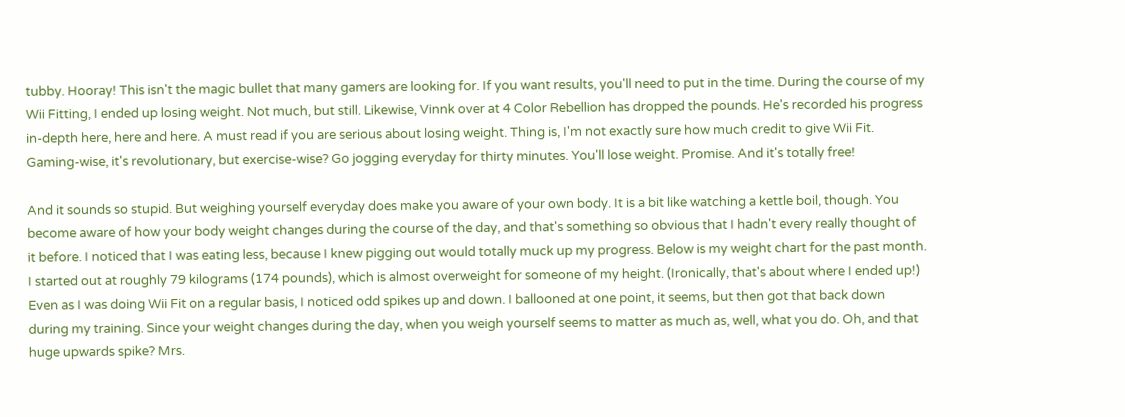tubby. Hooray! This isn't the magic bullet that many gamers are looking for. If you want results, you'll need to put in the time. During the course of my Wii Fitting, I ended up losing weight. Not much, but still. Likewise, Vinnk over at 4 Color Rebellion has dropped the pounds. He's recorded his progress in-depth here, here and here. A must read if you are serious about losing weight. Thing is, I'm not exactly sure how much credit to give Wii Fit. Gaming-wise, it's revolutionary, but exercise-wise? Go jogging everyday for thirty minutes. You'll lose weight. Promise. And it's totally free!

And it sounds so stupid. But weighing yourself everyday does make you aware of your own body. It is a bit like watching a kettle boil, though. You become aware of how your body weight changes during the course of the day, and that's something so obvious that I hadn't every really thought of it before. I noticed that I was eating less, because I knew pigging out would totally muck up my progress. Below is my weight chart for the past month. I started out at roughly 79 kilograms (174 pounds), which is almost overweight for someone of my height. (Ironically, that's about where I ended up!) Even as I was doing Wii Fit on a regular basis, I noticed odd spikes up and down. I ballooned at one point, it seems, but then got that back down during my training. Since your weight changes during the day, when you weigh yourself seems to matter as much as, well, what you do. Oh, and that huge upwards spike? Mrs.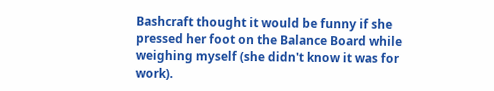Bashcraft thought it would be funny if she pressed her foot on the Balance Board while weighing myself (she didn't know it was for work).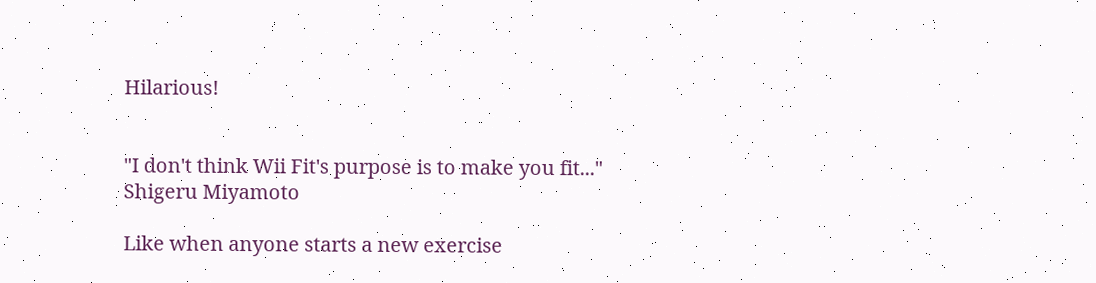Hilarious!


"I don't think Wii Fit's purpose is to make you fit..."
Shigeru Miyamoto

Like when anyone starts a new exercise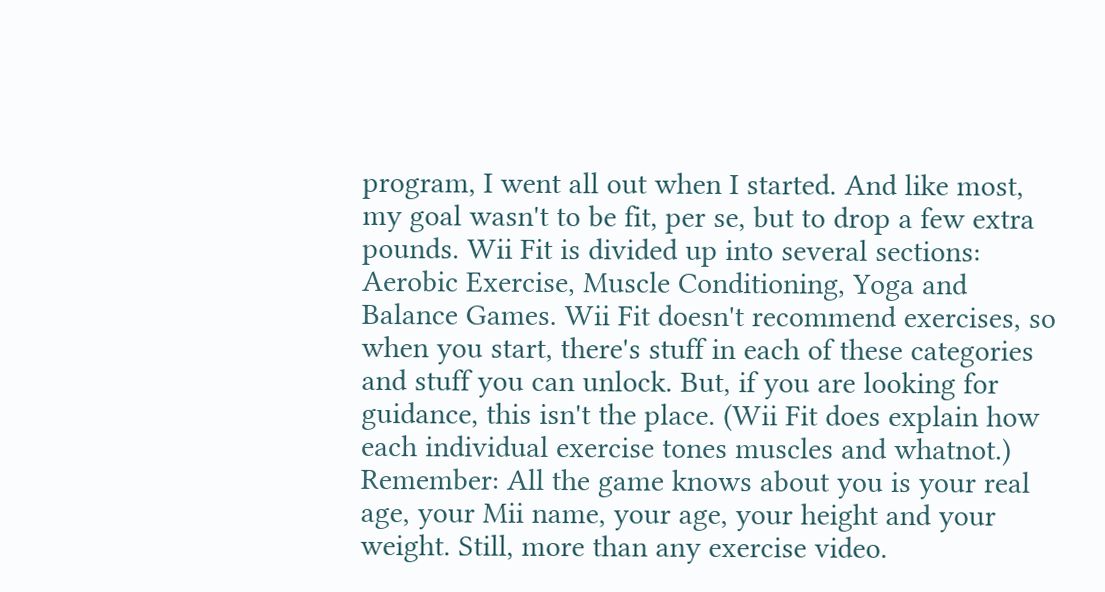program, I went all out when I started. And like most, my goal wasn't to be fit, per se, but to drop a few extra pounds. Wii Fit is divided up into several sections: Aerobic Exercise, Muscle Conditioning, Yoga and Balance Games. Wii Fit doesn't recommend exercises, so when you start, there's stuff in each of these categories and stuff you can unlock. But, if you are looking for guidance, this isn't the place. (Wii Fit does explain how each individual exercise tones muscles and whatnot.) Remember: All the game knows about you is your real age, your Mii name, your age, your height and your weight. Still, more than any exercise video.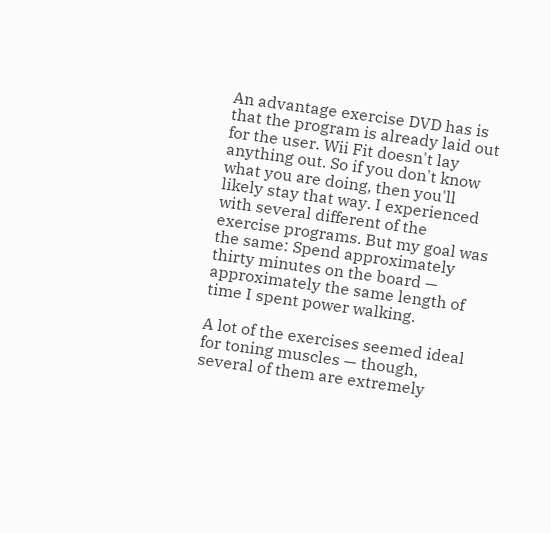An advantage exercise DVD has is that the program is already laid out for the user. Wii Fit doesn't lay anything out. So if you don't know what you are doing, then you'll likely stay that way. I experienced with several different of the exercise programs. But my goal was the same: Spend approximately thirty minutes on the board — approximately the same length of time I spent power walking.

A lot of the exercises seemed ideal for toning muscles — though, several of them are extremely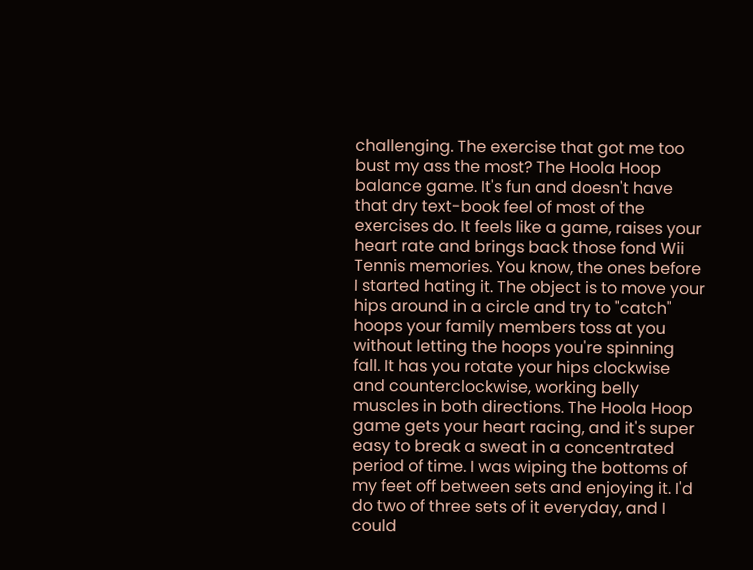challenging. The exercise that got me too bust my ass the most? The Hoola Hoop balance game. It's fun and doesn't have that dry text-book feel of most of the exercises do. It feels like a game, raises your heart rate and brings back those fond Wii Tennis memories. You know, the ones before I started hating it. The object is to move your hips around in a circle and try to "catch" hoops your family members toss at you without letting the hoops you're spinning fall. It has you rotate your hips clockwise and counterclockwise, working belly muscles in both directions. The Hoola Hoop game gets your heart racing, and it's super easy to break a sweat in a concentrated period of time. I was wiping the bottoms of my feet off between sets and enjoying it. I'd do two of three sets of it everyday, and I could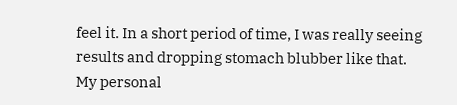feel it. In a short period of time, I was really seeing results and dropping stomach blubber like that. My personal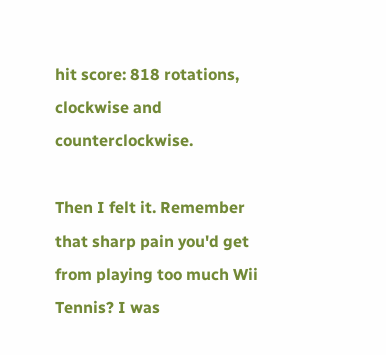hit score: 818 rotations, clockwise and counterclockwise.

Then I felt it. Remember that sharp pain you'd get from playing too much Wii Tennis? I was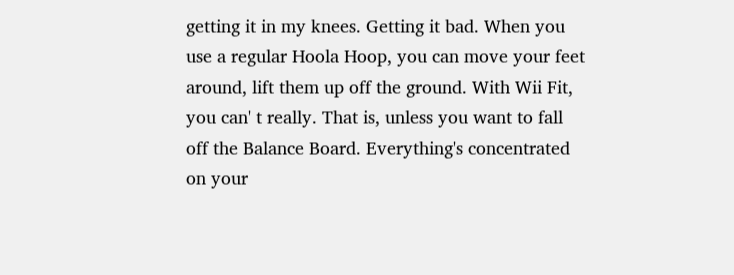getting it in my knees. Getting it bad. When you use a regular Hoola Hoop, you can move your feet around, lift them up off the ground. With Wii Fit, you can' t really. That is, unless you want to fall off the Balance Board. Everything's concentrated on your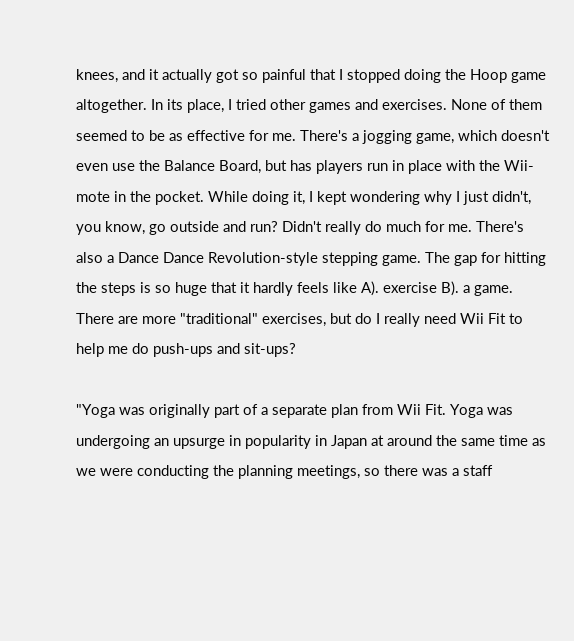knees, and it actually got so painful that I stopped doing the Hoop game altogether. In its place, I tried other games and exercises. None of them seemed to be as effective for me. There's a jogging game, which doesn't even use the Balance Board, but has players run in place with the Wii-mote in the pocket. While doing it, I kept wondering why I just didn't, you know, go outside and run? Didn't really do much for me. There's also a Dance Dance Revolution-style stepping game. The gap for hitting the steps is so huge that it hardly feels like A). exercise B). a game. There are more "traditional" exercises, but do I really need Wii Fit to help me do push-ups and sit-ups?

"Yoga was originally part of a separate plan from Wii Fit. Yoga was undergoing an upsurge in popularity in Japan at around the same time as we were conducting the planning meetings, so there was a staff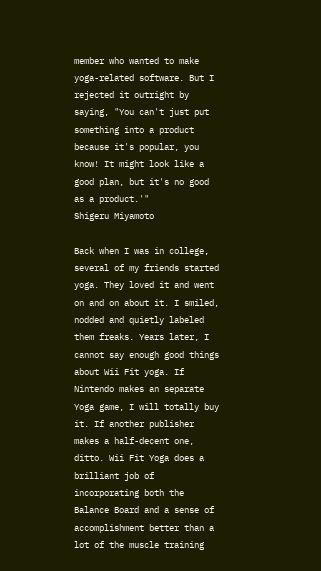member who wanted to make yoga-related software. But I rejected it outright by saying, "You can't just put something into a product because it's popular, you know! It might look like a good plan, but it's no good as a product.'"
Shigeru Miyamoto

Back when I was in college, several of my friends started yoga. They loved it and went on and on about it. I smiled, nodded and quietly labeled them freaks. Years later, I cannot say enough good things about Wii Fit yoga. If Nintendo makes an separate Yoga game, I will totally buy it. If another publisher makes a half-decent one, ditto. Wii Fit Yoga does a brilliant job of incorporating both the Balance Board and a sense of accomplishment better than a lot of the muscle training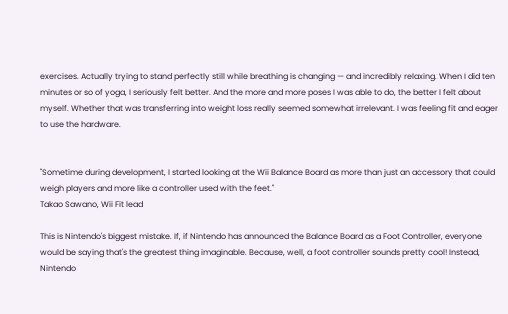exercises. Actually trying to stand perfectly still while breathing is changing — and incredibly relaxing. When I did ten minutes or so of yoga, I seriously felt better. And the more and more poses I was able to do, the better I felt about myself. Whether that was transferring into weight loss really seemed somewhat irrelevant. I was feeling fit and eager to use the hardware.


"Sometime during development, I started looking at the Wii Balance Board as more than just an accessory that could weigh players and more like a controller used with the feet."
Takao Sawano, Wii Fit lead

This is Nintendo's biggest mistake. If, if Nintendo has announced the Balance Board as a Foot Controller, everyone would be saying that's the greatest thing imaginable. Because, well, a foot controller sounds pretty cool! Instead, Nintendo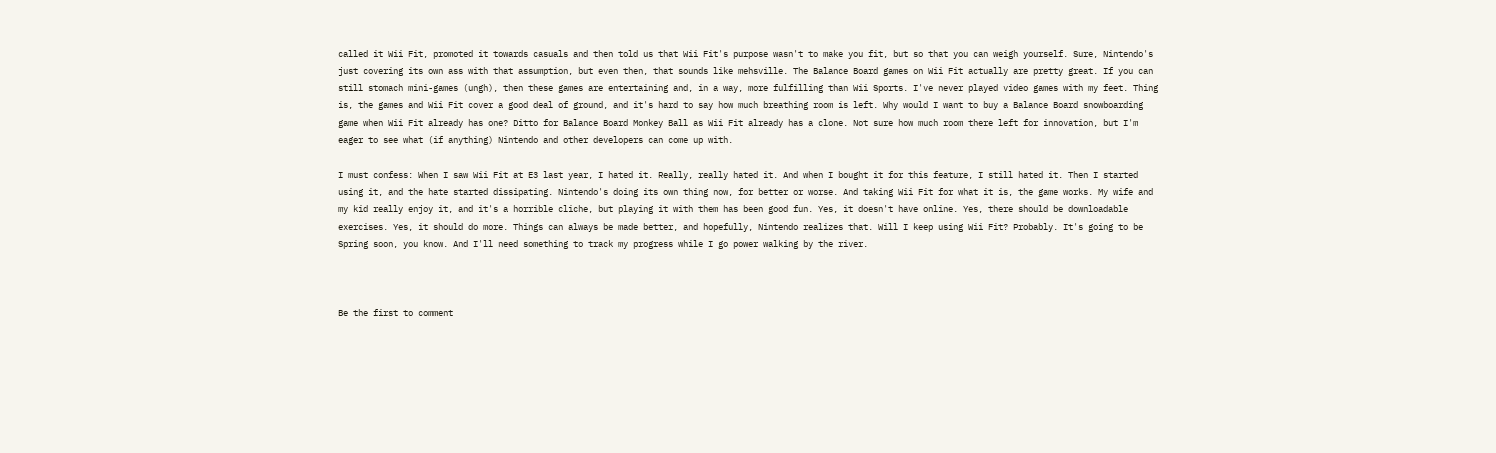called it Wii Fit, promoted it towards casuals and then told us that Wii Fit's purpose wasn't to make you fit, but so that you can weigh yourself. Sure, Nintendo's just covering its own ass with that assumption, but even then, that sounds like mehsville. The Balance Board games on Wii Fit actually are pretty great. If you can still stomach mini-games (ungh), then these games are entertaining and, in a way, more fulfilling than Wii Sports. I've never played video games with my feet. Thing is, the games and Wii Fit cover a good deal of ground, and it's hard to say how much breathing room is left. Why would I want to buy a Balance Board snowboarding game when Wii Fit already has one? Ditto for Balance Board Monkey Ball as Wii Fit already has a clone. Not sure how much room there left for innovation, but I'm eager to see what (if anything) Nintendo and other developers can come up with.

I must confess: When I saw Wii Fit at E3 last year, I hated it. Really, really hated it. And when I bought it for this feature, I still hated it. Then I started using it, and the hate started dissipating. Nintendo's doing its own thing now, for better or worse. And taking Wii Fit for what it is, the game works. My wife and my kid really enjoy it, and it's a horrible cliche, but playing it with them has been good fun. Yes, it doesn't have online. Yes, there should be downloadable exercises. Yes, it should do more. Things can always be made better, and hopefully, Nintendo realizes that. Will I keep using Wii Fit? Probably. It's going to be Spring soon, you know. And I'll need something to track my progress while I go power walking by the river.



Be the first to comment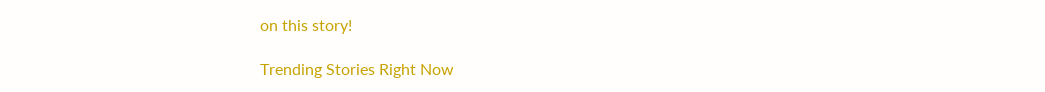on this story!

Trending Stories Right Now